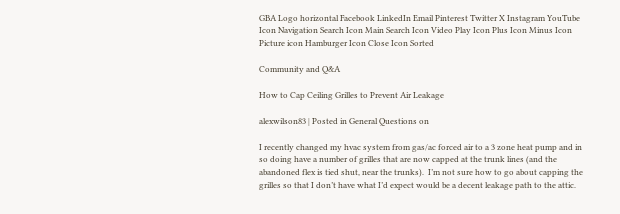GBA Logo horizontal Facebook LinkedIn Email Pinterest Twitter X Instagram YouTube Icon Navigation Search Icon Main Search Icon Video Play Icon Plus Icon Minus Icon Picture icon Hamburger Icon Close Icon Sorted

Community and Q&A

How to Cap Ceiling Grilles to Prevent Air Leakage

alexwilson83 | Posted in General Questions on

I recently changed my hvac system from gas/ac forced air to a 3 zone heat pump and in so doing have a number of grilles that are now capped at the trunk lines (and the abandoned flex is tied shut, near the trunks).  I’m not sure how to go about capping the grilles so that I don’t have what I’d expect would be a decent leakage path to the attic.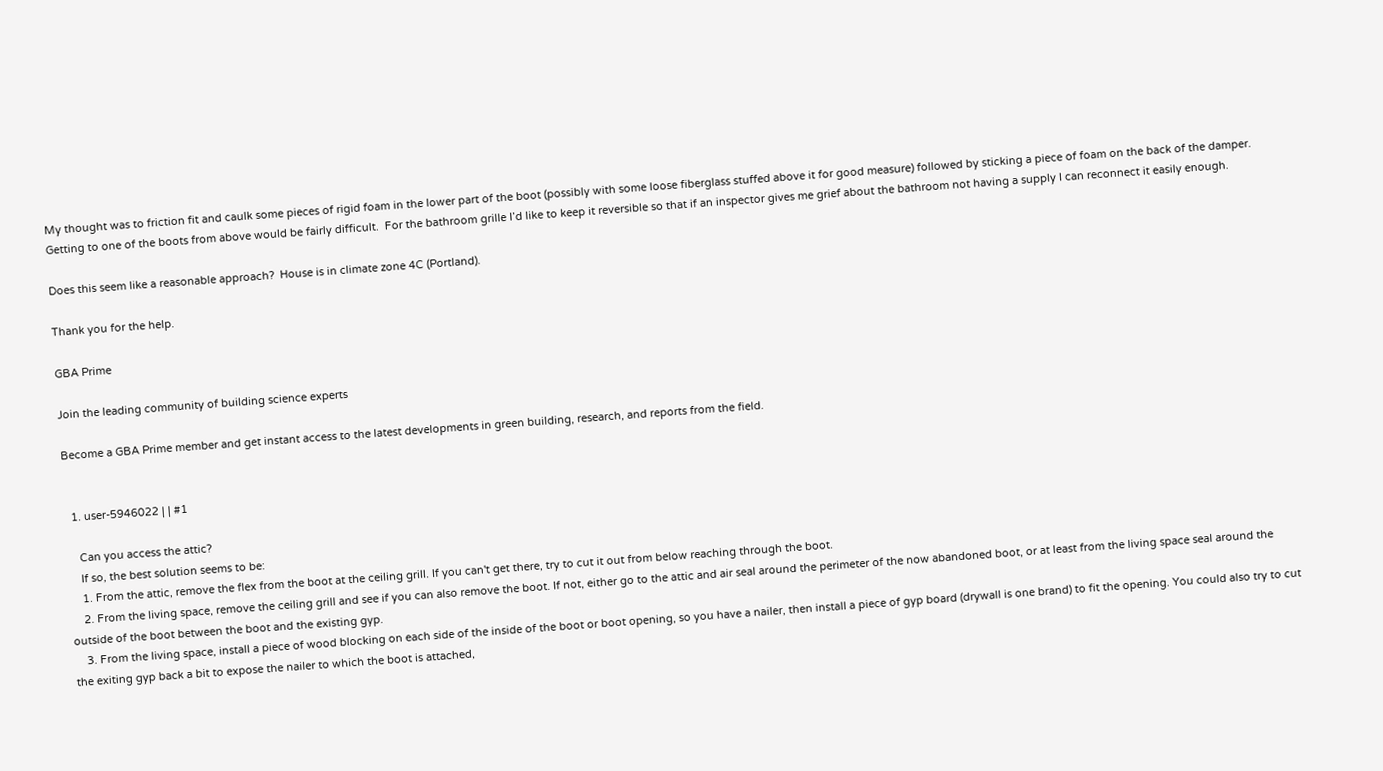My thought was to friction fit and caulk some pieces of rigid foam in the lower part of the boot (possibly with some loose fiberglass stuffed above it for good measure) followed by sticking a piece of foam on the back of the damper.  Getting to one of the boots from above would be fairly difficult.  For the bathroom grille I’d like to keep it reversible so that if an inspector gives me grief about the bathroom not having a supply I can reconnect it easily enough.

Does this seem like a reasonable approach?  House is in climate zone 4C (Portland).

Thank you for the help.

GBA Prime

Join the leading community of building science experts

Become a GBA Prime member and get instant access to the latest developments in green building, research, and reports from the field.


  1. user-5946022 | | #1

    Can you access the attic?
    If so, the best solution seems to be:
    1. From the attic, remove the flex from the boot at the ceiling grill. If you can't get there, try to cut it out from below reaching through the boot.
    2. From the living space, remove the ceiling grill and see if you can also remove the boot. If not, either go to the attic and air seal around the perimeter of the now abandoned boot, or at least from the living space seal around the outside of the boot between the boot and the existing gyp.
    3. From the living space, install a piece of wood blocking on each side of the inside of the boot or boot opening, so you have a nailer, then install a piece of gyp board (drywall is one brand) to fit the opening. You could also try to cut the exiting gyp back a bit to expose the nailer to which the boot is attached,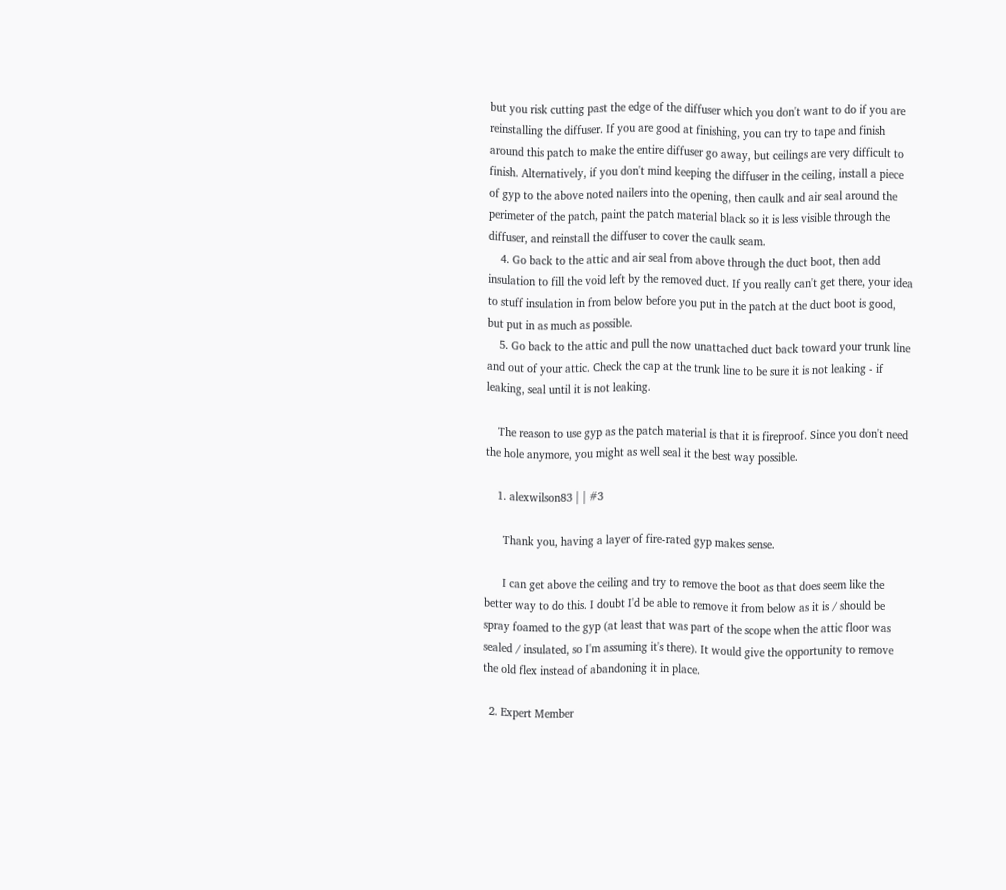but you risk cutting past the edge of the diffuser which you don't want to do if you are reinstalling the diffuser. If you are good at finishing, you can try to tape and finish around this patch to make the entire diffuser go away, but ceilings are very difficult to finish. Alternatively, if you don't mind keeping the diffuser in the ceiling, install a piece of gyp to the above noted nailers into the opening, then caulk and air seal around the perimeter of the patch, paint the patch material black so it is less visible through the diffuser, and reinstall the diffuser to cover the caulk seam.
    4. Go back to the attic and air seal from above through the duct boot, then add insulation to fill the void left by the removed duct. If you really can't get there, your idea to stuff insulation in from below before you put in the patch at the duct boot is good, but put in as much as possible.
    5. Go back to the attic and pull the now unattached duct back toward your trunk line and out of your attic. Check the cap at the trunk line to be sure it is not leaking - if leaking, seal until it is not leaking.

    The reason to use gyp as the patch material is that it is fireproof. Since you don't need the hole anymore, you might as well seal it the best way possible.

    1. alexwilson83 | | #3

      Thank you, having a layer of fire-rated gyp makes sense.

      I can get above the ceiling and try to remove the boot as that does seem like the better way to do this. I doubt I'd be able to remove it from below as it is / should be spray foamed to the gyp (at least that was part of the scope when the attic floor was sealed / insulated, so I'm assuming it's there). It would give the opportunity to remove the old flex instead of abandoning it in place.

  2. Expert Member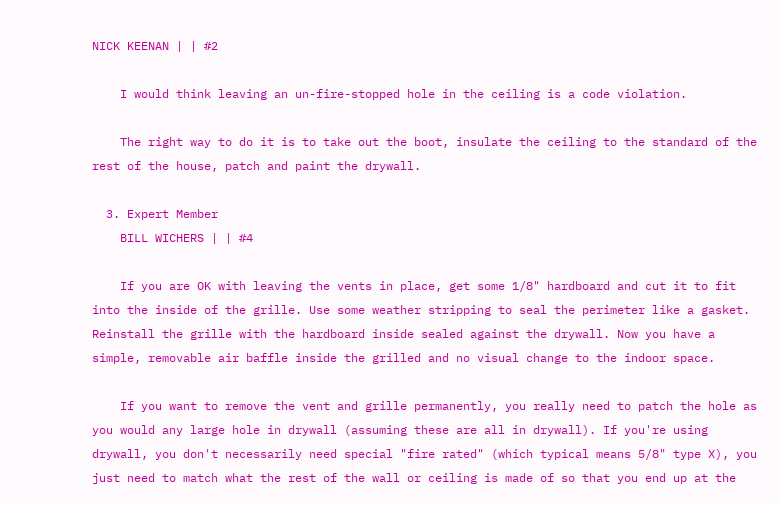NICK KEENAN | | #2

    I would think leaving an un-fire-stopped hole in the ceiling is a code violation.

    The right way to do it is to take out the boot, insulate the ceiling to the standard of the rest of the house, patch and paint the drywall.

  3. Expert Member
    BILL WICHERS | | #4

    If you are OK with leaving the vents in place, get some 1/8" hardboard and cut it to fit into the inside of the grille. Use some weather stripping to seal the perimeter like a gasket. Reinstall the grille with the hardboard inside sealed against the drywall. Now you have a simple, removable air baffle inside the grilled and no visual change to the indoor space.

    If you want to remove the vent and grille permanently, you really need to patch the hole as you would any large hole in drywall (assuming these are all in drywall). If you're using drywall, you don't necessarily need special "fire rated" (which typical means 5/8" type X), you just need to match what the rest of the wall or ceiling is made of so that you end up at the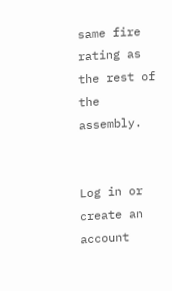same fire rating as the rest of the assembly.


Log in or create an account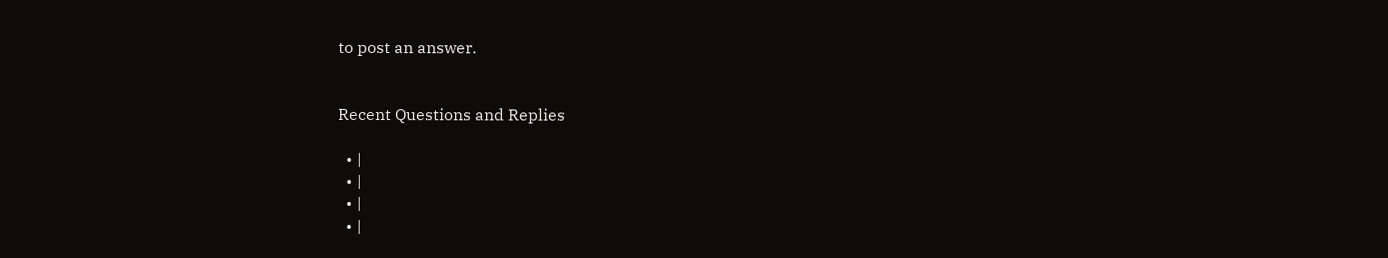to post an answer.


Recent Questions and Replies

  • |
  • |
  • |
  • |